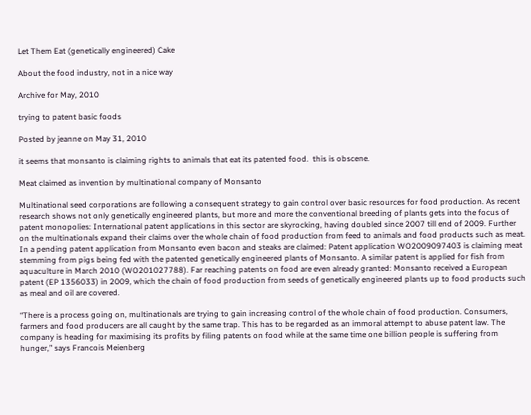Let Them Eat (genetically engineered) Cake

About the food industry, not in a nice way

Archive for May, 2010

trying to patent basic foods

Posted by jeanne on May 31, 2010

it seems that monsanto is claiming rights to animals that eat its patented food.  this is obscene.

Meat claimed as invention by multinational company of Monsanto

Multinational seed corporations are following a consequent strategy to gain control over basic resources for food production. As recent research shows not only genetically engineered plants, but more and more the conventional breeding of plants gets into the focus of patent monopolies: International patent applications in this sector are skyrocking, having doubled since 2007 till end of 2009. Further on the multinationals expand their claims over the whole chain of food production from feed to animals and food products such as meat. In a pending patent application from Monsanto even bacon and steaks are claimed: Patent application WO2009097403 is claiming meat stemming from pigs being fed with the patented genetically engineered plants of Monsanto. A similar patent is applied for fish from aquaculture in March 2010 (WO201027788). Far reaching patents on food are even already granted: Monsanto received a European patent (EP 1356033) in 2009, which the chain of food production from seeds of genetically engineered plants up to food products such as meal and oil are covered.

“There is a process going on, multinationals are trying to gain increasing control of the whole chain of food production. Consumers, farmers and food producers are all caught by the same trap. This has to be regarded as an immoral attempt to abuse patent law. The company is heading for maximising its profits by filing patents on food while at the same time one billion people is suffering from hunger,” says Francois Meienberg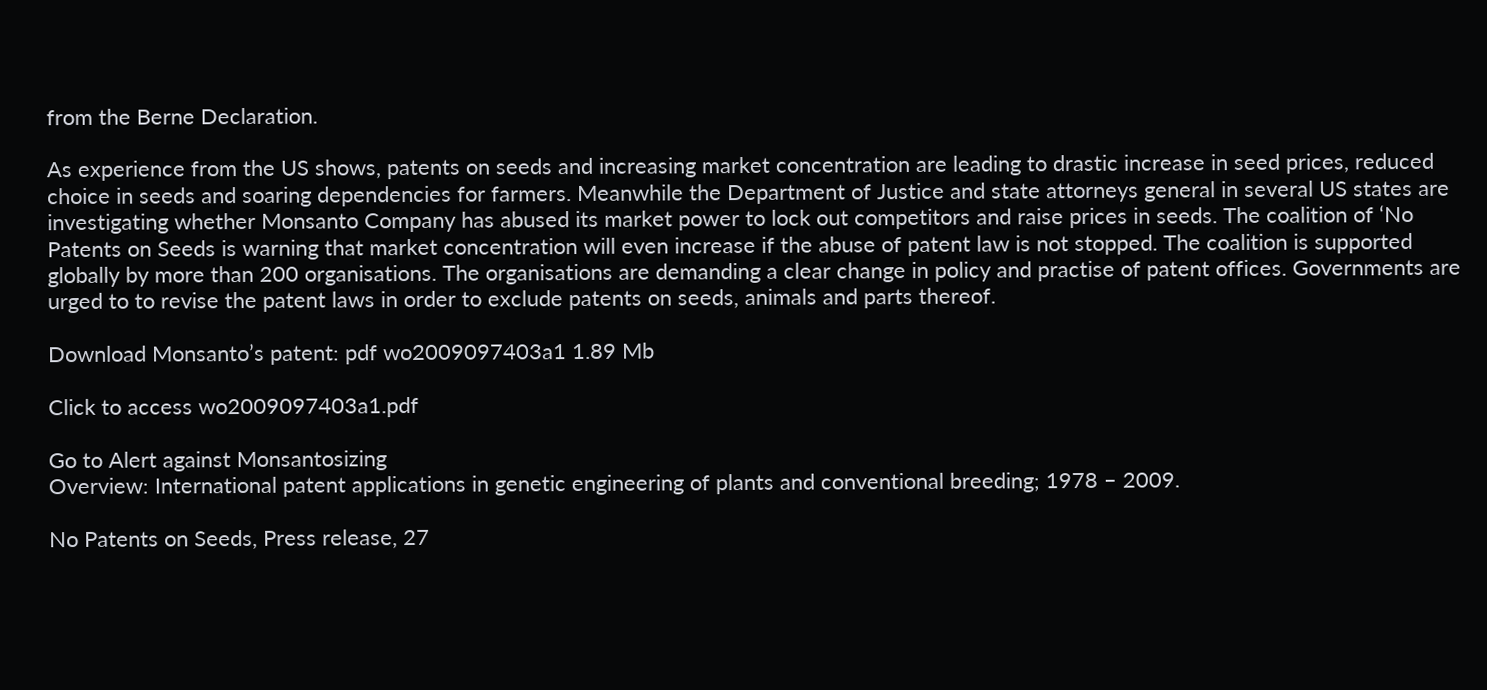from the Berne Declaration.

As experience from the US shows, patents on seeds and increasing market concentration are leading to drastic increase in seed prices, reduced choice in seeds and soaring dependencies for farmers. Meanwhile the Department of Justice and state attorneys general in several US states are investigating whether Monsanto Company has abused its market power to lock out competitors and raise prices in seeds. The coalition of ‘No Patents on Seeds is warning that market concentration will even increase if the abuse of patent law is not stopped. The coalition is supported globally by more than 200 organisations. The organisations are demanding a clear change in policy and practise of patent offices. Governments are urged to to revise the patent laws in order to exclude patents on seeds, animals and parts thereof.

Download Monsanto’s patent: pdf wo2009097403a1 1.89 Mb

Click to access wo2009097403a1.pdf

Go to Alert against Monsantosizing
Overview: International patent applications in genetic engineering of plants and conventional breeding; 1978 – 2009.

No Patents on Seeds, Press release, 27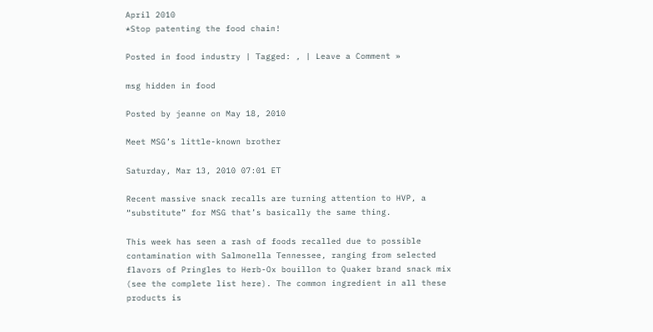April 2010
*Stop patenting the food chain!

Posted in food industry | Tagged: , | Leave a Comment »

msg hidden in food

Posted by jeanne on May 18, 2010

Meet MSG’s little-known brother

Saturday, Mar 13, 2010 07:01 ET

Recent massive snack recalls are turning attention to HVP, a “substitute” for MSG that’s basically the same thing.

This week has seen a rash of foods recalled due to possible contamination with Salmonella Tennessee, ranging from selected flavors of Pringles to Herb-Ox bouillon to Quaker brand snack mix (see the complete list here). The common ingredient in all these products is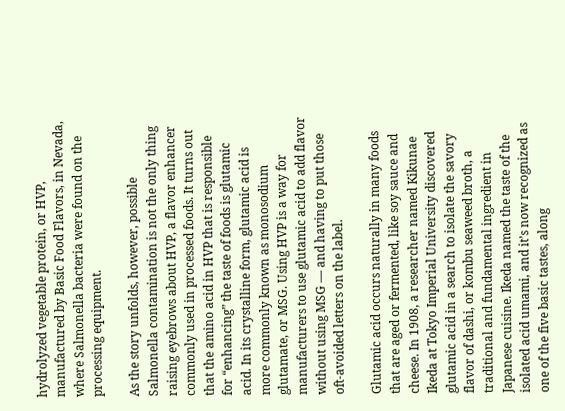hydrolyzed vegetable protein, or HVP, manufactured by Basic Food Flavors, in Nevada, where Salmonella bacteria were found on the processing equipment.

As the story unfolds, however, possible Salmonella contamination is not the only thing raising eyebrows about HVP, a flavor enhancer commonly used in processed foods. It turns out that the amino acid in HVP that is responsible for “enhancing” the taste of foods is glutamic acid. In its crystalline form, glutamic acid is more commonly known as monosodium glutamate, or MSG. Using HVP is a way for manufacturers to use glutamic acid to add flavor without using MSG — and having to put those oft-avoided letters on the label.

Glutamic acid occurs naturally in many foods that are aged or fermented, like soy sauce and cheese. In 1908, a researcher named Kikunae Ikeda at Tokyo Imperial University discovered glutamic acid in a search to isolate the savory flavor of dashi, or kombu seaweed broth, a traditional and fundamental ingredient in Japanese cuisine. Ikeda named the taste of the isolated acid umami, and it’s now recognized as one of the five basic tastes, along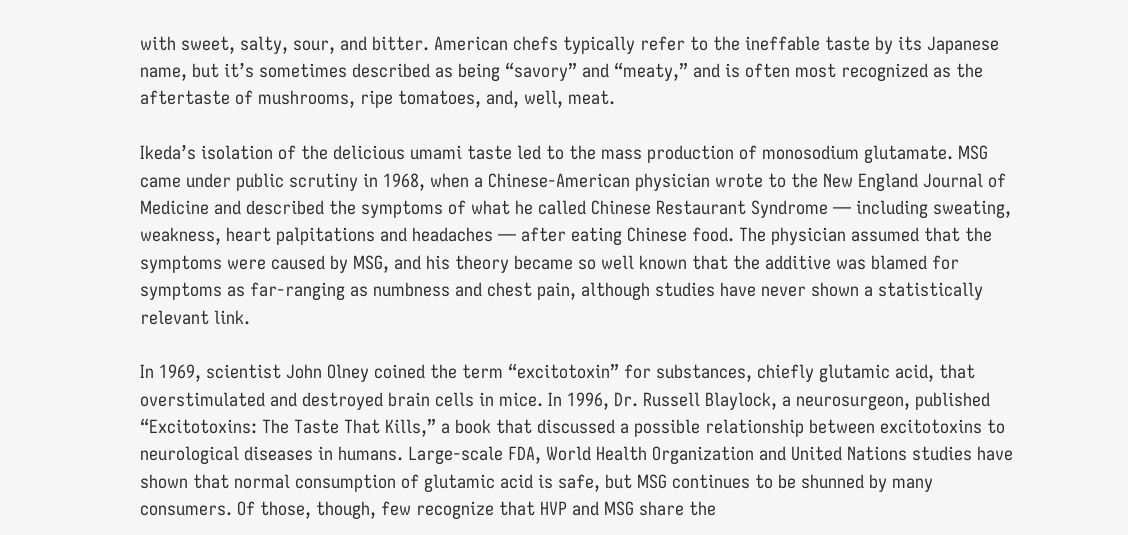with sweet, salty, sour, and bitter. American chefs typically refer to the ineffable taste by its Japanese name, but it’s sometimes described as being “savory” and “meaty,” and is often most recognized as the aftertaste of mushrooms, ripe tomatoes, and, well, meat.

Ikeda’s isolation of the delicious umami taste led to the mass production of monosodium glutamate. MSG came under public scrutiny in 1968, when a Chinese-American physician wrote to the New England Journal of Medicine and described the symptoms of what he called Chinese Restaurant Syndrome — including sweating, weakness, heart palpitations and headaches — after eating Chinese food. The physician assumed that the symptoms were caused by MSG, and his theory became so well known that the additive was blamed for symptoms as far-ranging as numbness and chest pain, although studies have never shown a statistically relevant link.

In 1969, scientist John Olney coined the term “excitotoxin” for substances, chiefly glutamic acid, that overstimulated and destroyed brain cells in mice. In 1996, Dr. Russell Blaylock, a neurosurgeon, published “Excitotoxins: The Taste That Kills,” a book that discussed a possible relationship between excitotoxins to neurological diseases in humans. Large-scale FDA, World Health Organization and United Nations studies have shown that normal consumption of glutamic acid is safe, but MSG continues to be shunned by many consumers. Of those, though, few recognize that HVP and MSG share the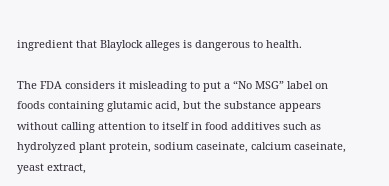ingredient that Blaylock alleges is dangerous to health.

The FDA considers it misleading to put a “No MSG” label on foods containing glutamic acid, but the substance appears without calling attention to itself in food additives such as hydrolyzed plant protein, sodium caseinate, calcium caseinate, yeast extract,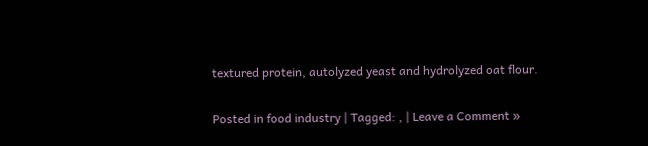textured protein, autolyzed yeast and hydrolyzed oat flour.

Posted in food industry | Tagged: , | Leave a Comment »